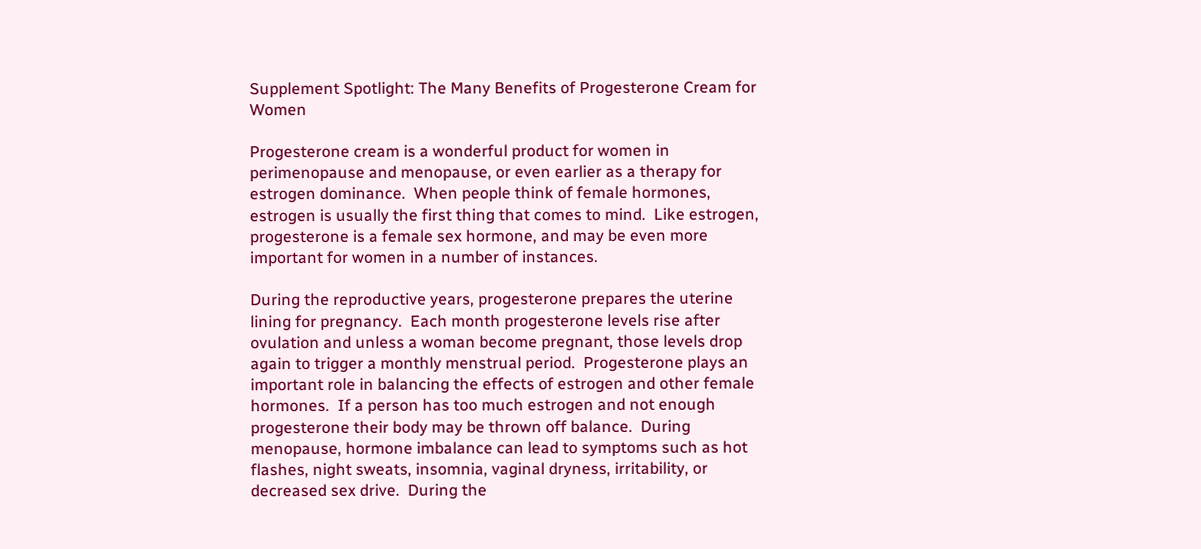Supplement Spotlight: The Many Benefits of Progesterone Cream for Women

Progesterone cream is a wonderful product for women in perimenopause and menopause, or even earlier as a therapy for estrogen dominance.  When people think of female hormones, estrogen is usually the first thing that comes to mind.  Like estrogen, progesterone is a female sex hormone, and may be even more important for women in a number of instances.

During the reproductive years, progesterone prepares the uterine lining for pregnancy.  Each month progesterone levels rise after ovulation and unless a woman become pregnant, those levels drop again to trigger a monthly menstrual period.  Progesterone plays an important role in balancing the effects of estrogen and other female hormones.  If a person has too much estrogen and not enough progesterone their body may be thrown off balance.  During menopause, hormone imbalance can lead to symptoms such as hot flashes, night sweats, insomnia, vaginal dryness, irritability, or decreased sex drive.  During the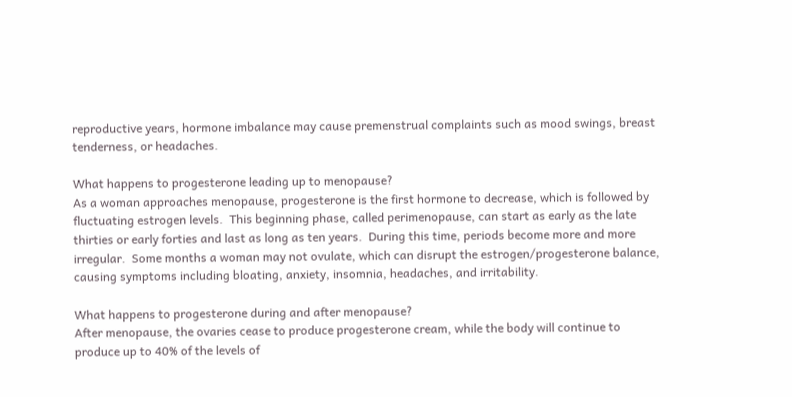reproductive years, hormone imbalance may cause premenstrual complaints such as mood swings, breast tenderness, or headaches.

What happens to progesterone leading up to menopause?
As a woman approaches menopause, progesterone is the first hormone to decrease, which is followed by fluctuating estrogen levels.  This beginning phase, called perimenopause, can start as early as the late thirties or early forties and last as long as ten years.  During this time, periods become more and more irregular.  Some months a woman may not ovulate, which can disrupt the estrogen/progesterone balance, causing symptoms including bloating, anxiety, insomnia, headaches, and irritability.

What happens to progesterone during and after menopause?
After menopause, the ovaries cease to produce progesterone cream, while the body will continue to produce up to 40% of the levels of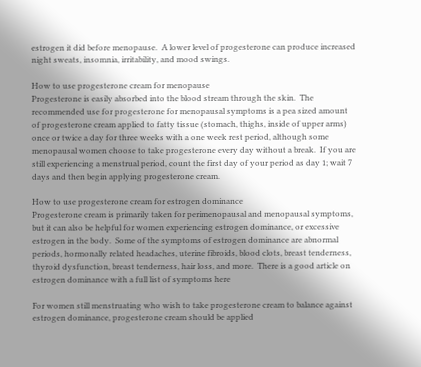estrogen it did before menopause.  A lower level of progesterone can produce increased night sweats, insomnia, irritability, and mood swings.

How to use progesterone cream for menopause
Progesterone is easily absorbed into the blood stream through the skin.  The recommended use for progesterone for menopausal symptoms is a pea sized amount of progesterone cream applied to fatty tissue (stomach, thighs, inside of upper arms) once or twice a day for three weeks with a one week rest period, although some menopausal women choose to take progesterone every day without a break.  If you are still experiencing a menstrual period, count the first day of your period as day 1; wait 7 days and then begin applying progesterone cream.

How to use progesterone cream for estrogen dominance
Progesterone cream is primarily taken for perimenopausal and menopausal symptoms, but it can also be helpful for women experiencing estrogen dominance, or excessive estrogen in the body.  Some of the symptoms of estrogen dominance are abnormal periods, hormonally related headaches, uterine fibroids, blood clots, breast tenderness, thyroid dysfunction, breast tenderness, hair loss, and more.  There is a good article on estrogen dominance with a full list of symptoms here

For women still menstruating who wish to take progesterone cream to balance against estrogen dominance, progesterone cream should be applied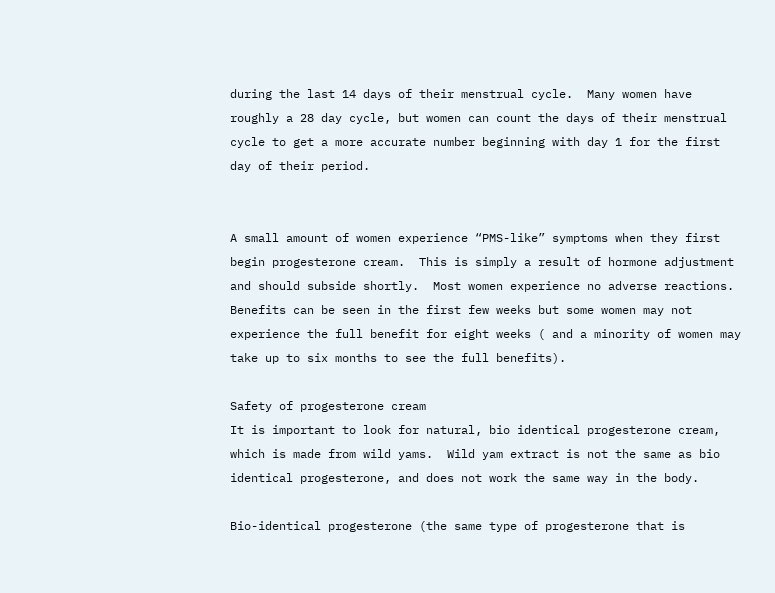during the last 14 days of their menstrual cycle.  Many women have roughly a 28 day cycle, but women can count the days of their menstrual cycle to get a more accurate number beginning with day 1 for the first day of their period.


A small amount of women experience “PMS-like” symptoms when they first begin progesterone cream.  This is simply a result of hormone adjustment and should subside shortly.  Most women experience no adverse reactions.  Benefits can be seen in the first few weeks but some women may not experience the full benefit for eight weeks ( and a minority of women may take up to six months to see the full benefits).

Safety of progesterone cream
It is important to look for natural, bio identical progesterone cream, which is made from wild yams.  Wild yam extract is not the same as bio identical progesterone, and does not work the same way in the body.

Bio-identical progesterone (the same type of progesterone that is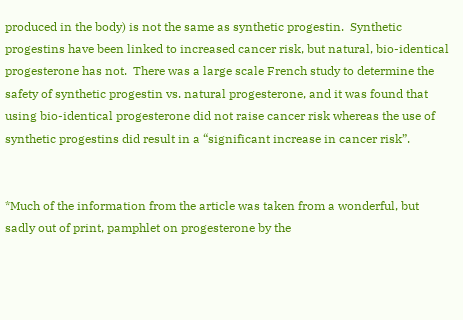produced in the body) is not the same as synthetic progestin.  Synthetic progestins have been linked to increased cancer risk, but natural, bio-identical progesterone has not.  There was a large scale French study to determine the safety of synthetic progestin vs. natural progesterone, and it was found that using bio-identical progesterone did not raise cancer risk whereas the use of synthetic progestins did result in a “significant increase in cancer risk”.


*Much of the information from the article was taken from a wonderful, but sadly out of print, pamphlet on progesterone by the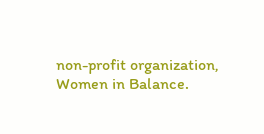non-profit organization, Women in Balance.